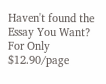Haven't found the Essay You Want?
For Only $12.90/page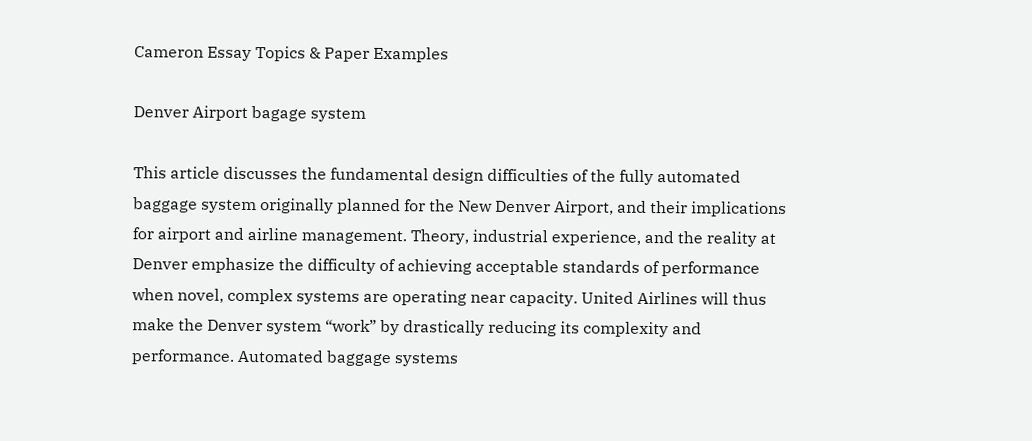Cameron Essay Topics & Paper Examples

Denver Airport bagage system

This article discusses the fundamental design difficulties of the fully automated baggage system originally planned for the New Denver Airport, and their implications for airport and airline management. Theory, industrial experience, and the reality at Denver emphasize the difficulty of achieving acceptable standards of performance when novel, complex systems are operating near capacity. United Airlines will thus make the Denver system “work” by drastically reducing its complexity and performance. Automated baggage systems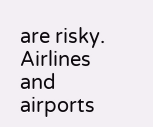are risky. Airlines and airports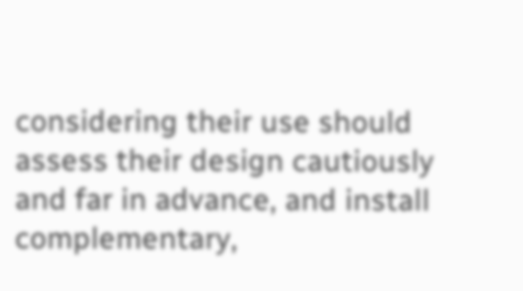considering their use should assess their design cautiously and far in advance, and install complementary,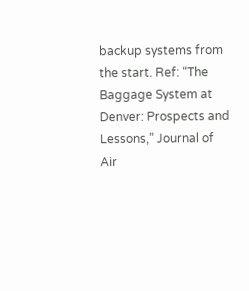backup systems from the start. Ref: “The Baggage System at Denver: Prospects and Lessons,” Journal of Air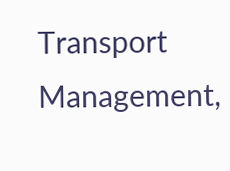Transport Management,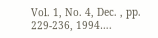Vol. 1, No. 4, Dec. , pp. 229-236, 1994….